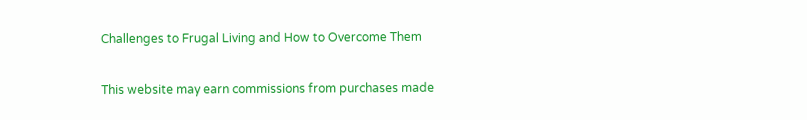Challenges to Frugal Living and How to Overcome Them

This website may earn commissions from purchases made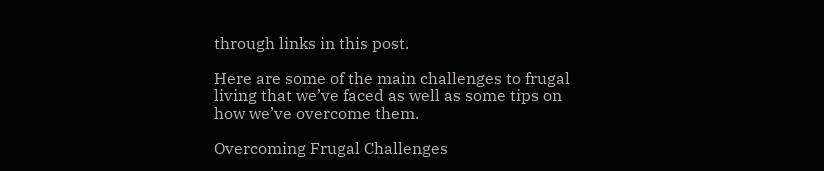through links in this post.

Here are some of the main challenges to frugal living that we’ve faced as well as some tips on how we’ve overcome them.

Overcoming Frugal Challenges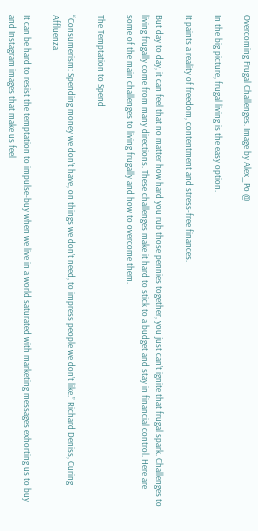Overcoming Frugal Challenges. Image by Alex_Po @

In the big picture, frugal living is the easy option.

It paints a reality of freedom, contentment and stress-free finances.

But day to day, it can feel that no matter how hard you rub those pennies together, you just can’t ignite that frugal spark. Challenges to living frugally come from many directions. These challenges make it hard to stick to a budget and stay in financial control. Here are some of the main challenges to living frugally and how to overcome them.

The Temptation to Spend

“Consumerism: Spending money we don’t have, on things we don’t need, to impress people we don’t like.” Richard Deniss, Curing Affluenza

It can be hard to resist the temptation to impulse-buy when we live in a world saturated with marketing messages exhorting us to buy and Instagram images that make us feel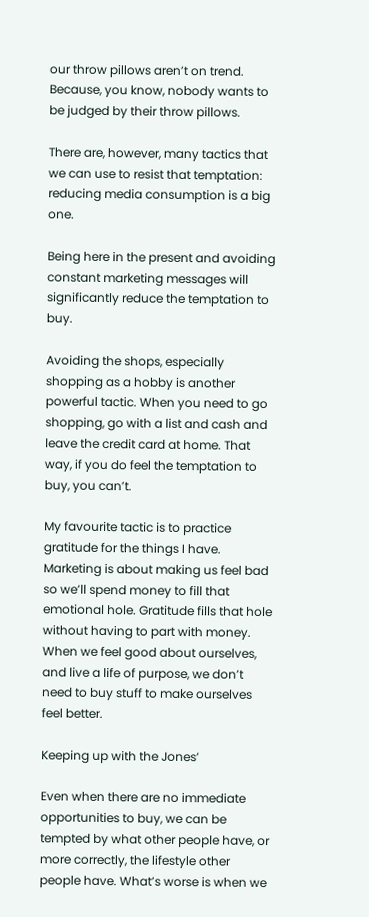our throw pillows aren’t on trend. Because, you know, nobody wants to be judged by their throw pillows.

There are, however, many tactics that we can use to resist that temptation: reducing media consumption is a big one.

Being here in the present and avoiding constant marketing messages will significantly reduce the temptation to buy.

Avoiding the shops, especially shopping as a hobby is another powerful tactic. When you need to go shopping, go with a list and cash and leave the credit card at home. That way, if you do feel the temptation to buy, you can’t.

My favourite tactic is to practice gratitude for the things I have. Marketing is about making us feel bad so we’ll spend money to fill that emotional hole. Gratitude fills that hole without having to part with money. When we feel good about ourselves, and live a life of purpose, we don’t need to buy stuff to make ourselves feel better.

Keeping up with the Jones’

Even when there are no immediate opportunities to buy, we can be tempted by what other people have, or more correctly, the lifestyle other people have. What’s worse is when we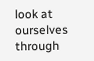look at ourselves through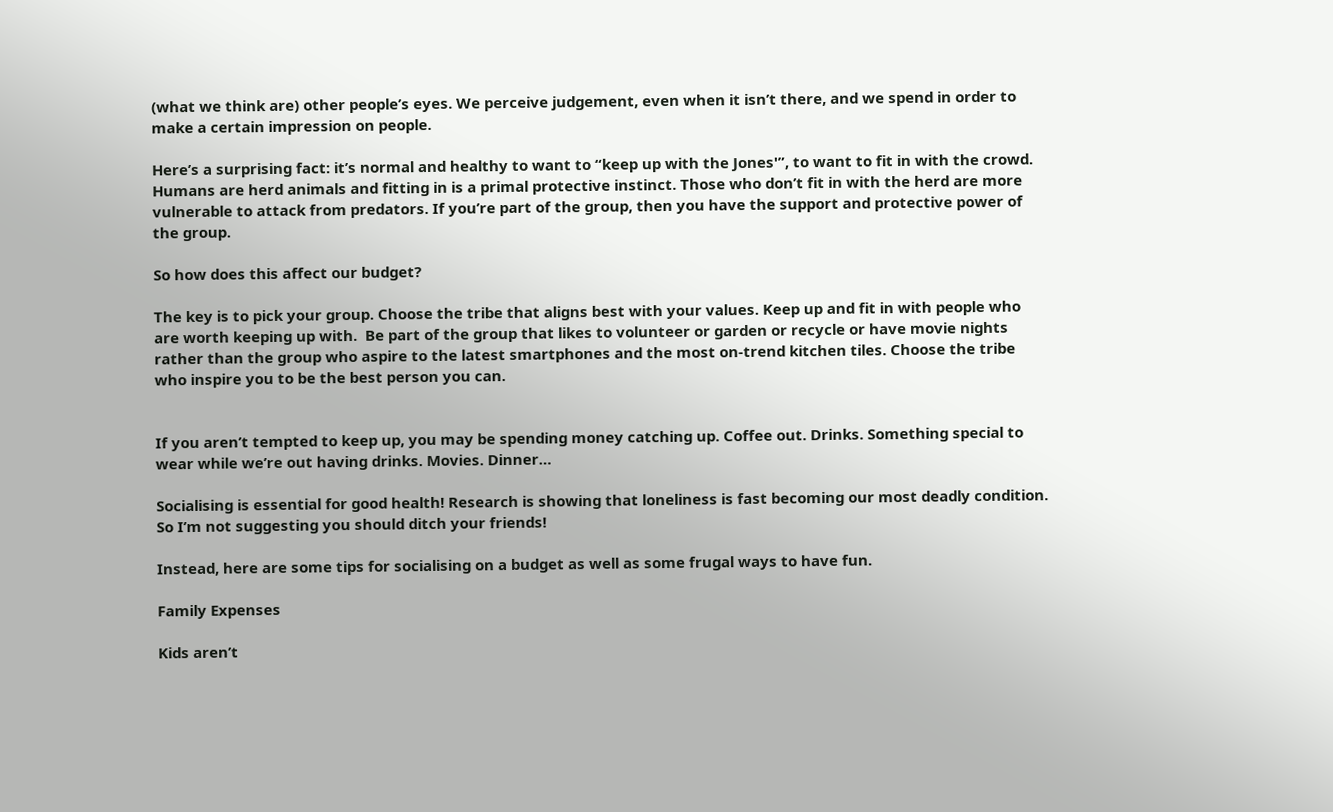(what we think are) other people’s eyes. We perceive judgement, even when it isn’t there, and we spend in order to make a certain impression on people.

Here’s a surprising fact: it’s normal and healthy to want to “keep up with the Jones'”, to want to fit in with the crowd. Humans are herd animals and fitting in is a primal protective instinct. Those who don’t fit in with the herd are more vulnerable to attack from predators. If you’re part of the group, then you have the support and protective power of the group.

So how does this affect our budget?

The key is to pick your group. Choose the tribe that aligns best with your values. Keep up and fit in with people who are worth keeping up with.  Be part of the group that likes to volunteer or garden or recycle or have movie nights rather than the group who aspire to the latest smartphones and the most on-trend kitchen tiles. Choose the tribe who inspire you to be the best person you can.


If you aren’t tempted to keep up, you may be spending money catching up. Coffee out. Drinks. Something special to wear while we’re out having drinks. Movies. Dinner…

Socialising is essential for good health! Research is showing that loneliness is fast becoming our most deadly condition. So I’m not suggesting you should ditch your friends!

Instead, here are some tips for socialising on a budget as well as some frugal ways to have fun.

Family Expenses

Kids aren’t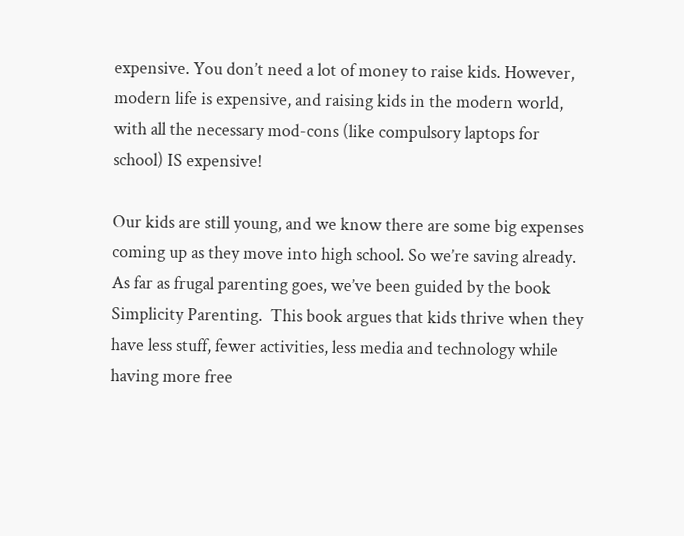expensive. You don’t need a lot of money to raise kids. However, modern life is expensive, and raising kids in the modern world, with all the necessary mod-cons (like compulsory laptops for school) IS expensive!

Our kids are still young, and we know there are some big expenses coming up as they move into high school. So we’re saving already. As far as frugal parenting goes, we’ve been guided by the book Simplicity Parenting.  This book argues that kids thrive when they have less stuff, fewer activities, less media and technology while having more free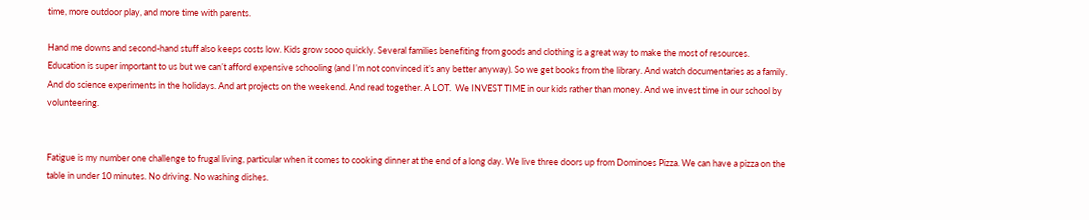time, more outdoor play, and more time with parents.

Hand me downs and second-hand stuff also keeps costs low. Kids grow sooo quickly. Several families benefiting from goods and clothing is a great way to make the most of resources. Education is super important to us but we can’t afford expensive schooling (and I’m not convinced it’s any better anyway). So we get books from the library. And watch documentaries as a family. And do science experiments in the holidays. And art projects on the weekend. And read together. A LOT.  We INVEST TIME in our kids rather than money. And we invest time in our school by volunteering.


Fatigue is my number one challenge to frugal living, particular when it comes to cooking dinner at the end of a long day. We live three doors up from Dominoes Pizza. We can have a pizza on the table in under 10 minutes. No driving. No washing dishes.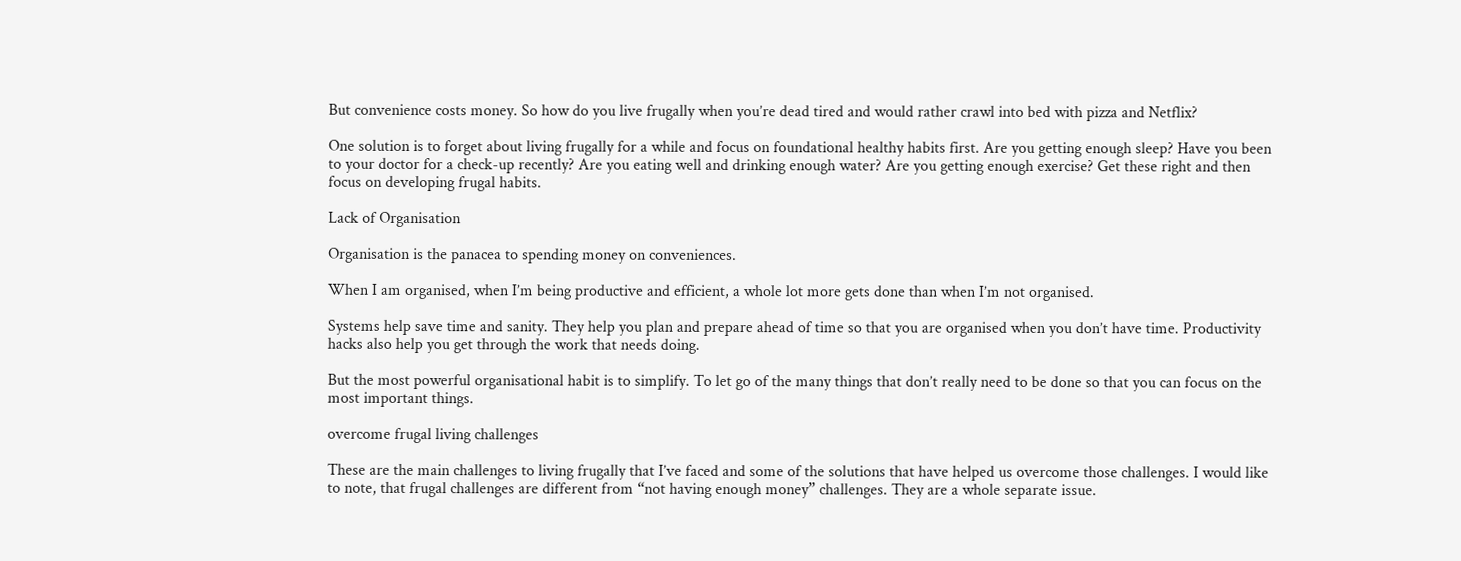But convenience costs money. So how do you live frugally when you’re dead tired and would rather crawl into bed with pizza and Netflix?

One solution is to forget about living frugally for a while and focus on foundational healthy habits first. Are you getting enough sleep? Have you been to your doctor for a check-up recently? Are you eating well and drinking enough water? Are you getting enough exercise? Get these right and then focus on developing frugal habits.

Lack of Organisation

Organisation is the panacea to spending money on conveniences.

When I am organised, when I’m being productive and efficient, a whole lot more gets done than when I’m not organised.

Systems help save time and sanity. They help you plan and prepare ahead of time so that you are organised when you don’t have time. Productivity hacks also help you get through the work that needs doing.

But the most powerful organisational habit is to simplify. To let go of the many things that don’t really need to be done so that you can focus on the most important things.

overcome frugal living challenges

These are the main challenges to living frugally that I’ve faced and some of the solutions that have helped us overcome those challenges. I would like to note, that frugal challenges are different from “not having enough money” challenges. They are a whole separate issue.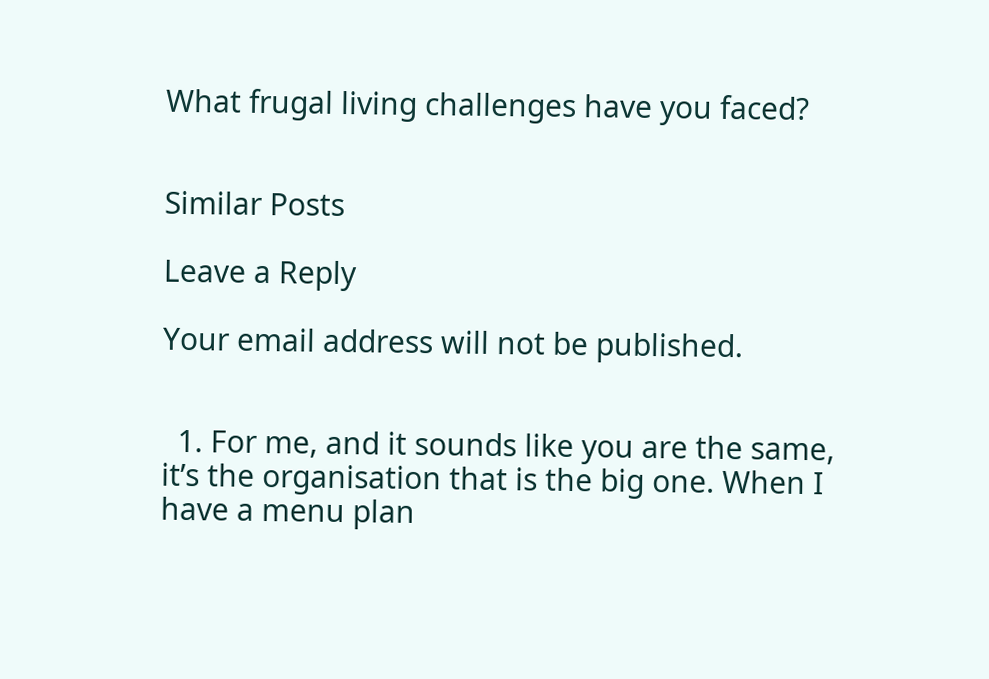What frugal living challenges have you faced?


Similar Posts

Leave a Reply

Your email address will not be published.


  1. For me, and it sounds like you are the same, it’s the organisation that is the big one. When I have a menu plan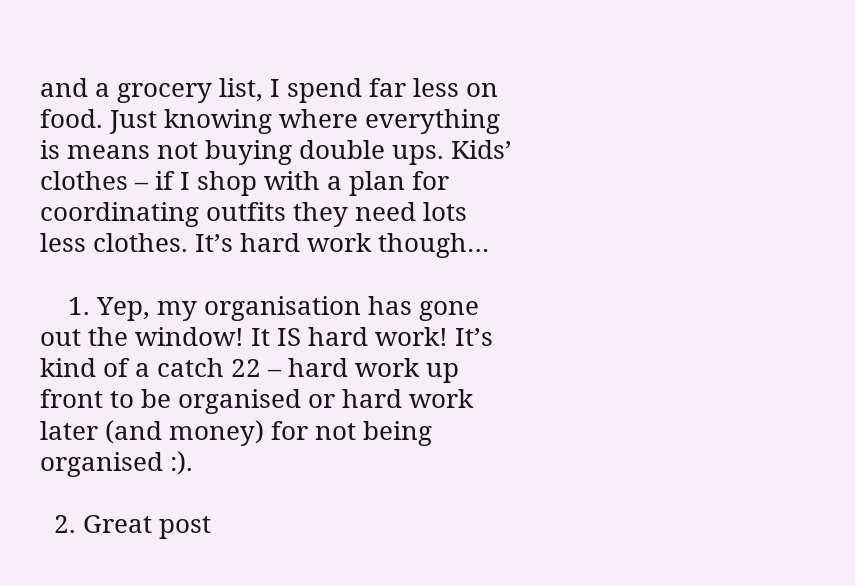and a grocery list, I spend far less on food. Just knowing where everything is means not buying double ups. Kids’ clothes – if I shop with a plan for coordinating outfits they need lots less clothes. It’s hard work though…

    1. Yep, my organisation has gone out the window! It IS hard work! It’s kind of a catch 22 – hard work up front to be organised or hard work later (and money) for not being organised :).

  2. Great post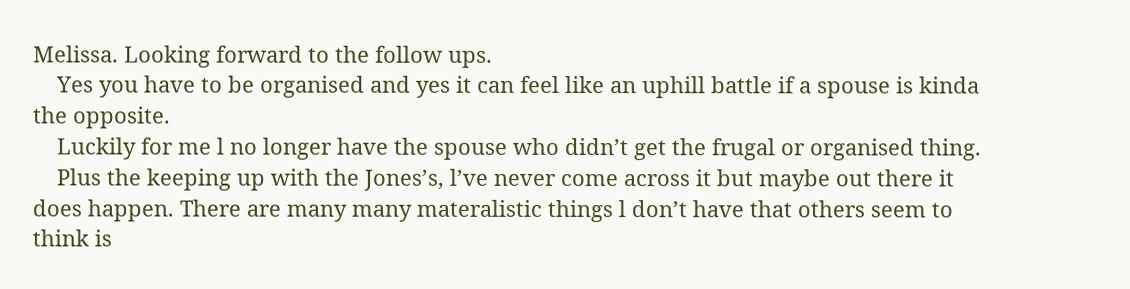Melissa. Looking forward to the follow ups.
    Yes you have to be organised and yes it can feel like an uphill battle if a spouse is kinda the opposite.
    Luckily for me l no longer have the spouse who didn’t get the frugal or organised thing.
    Plus the keeping up with the Jones’s, l’ve never come across it but maybe out there it does happen. There are many many materalistic things l don’t have that others seem to think is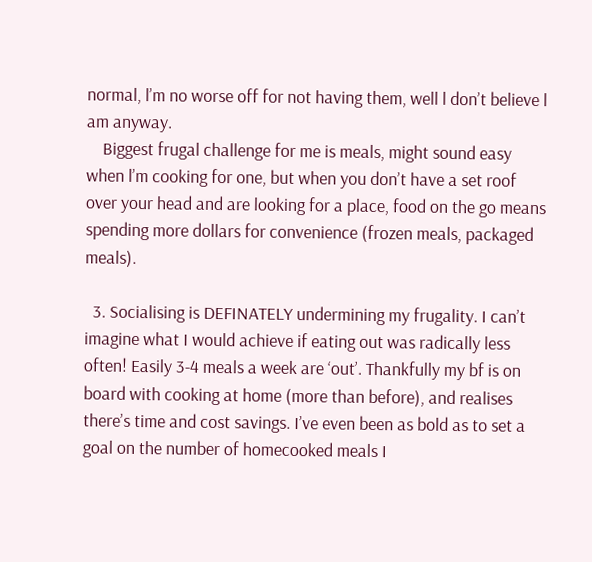normal, l’m no worse off for not having them, well l don’t believe l am anyway.
    Biggest frugal challenge for me is meals, might sound easy when l’m cooking for one, but when you don’t have a set roof over your head and are looking for a place, food on the go means spending more dollars for convenience (frozen meals, packaged meals).

  3. Socialising is DEFINATELY undermining my frugality. I can’t imagine what I would achieve if eating out was radically less often! Easily 3-4 meals a week are ‘out’. Thankfully my bf is on board with cooking at home (more than before), and realises there’s time and cost savings. I’ve even been as bold as to set a goal on the number of homecooked meals I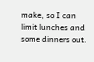make, so I can limit lunches and some dinners out.